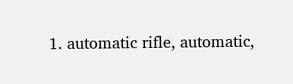1. automatic rifle, automatic,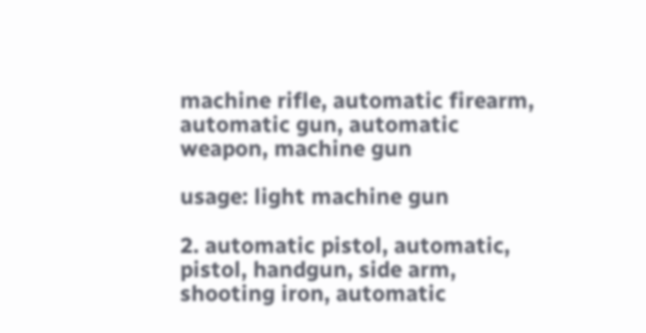machine rifle, automatic firearm, automatic gun, automatic weapon, machine gun

usage: light machine gun

2. automatic pistol, automatic, pistol, handgun, side arm, shooting iron, automatic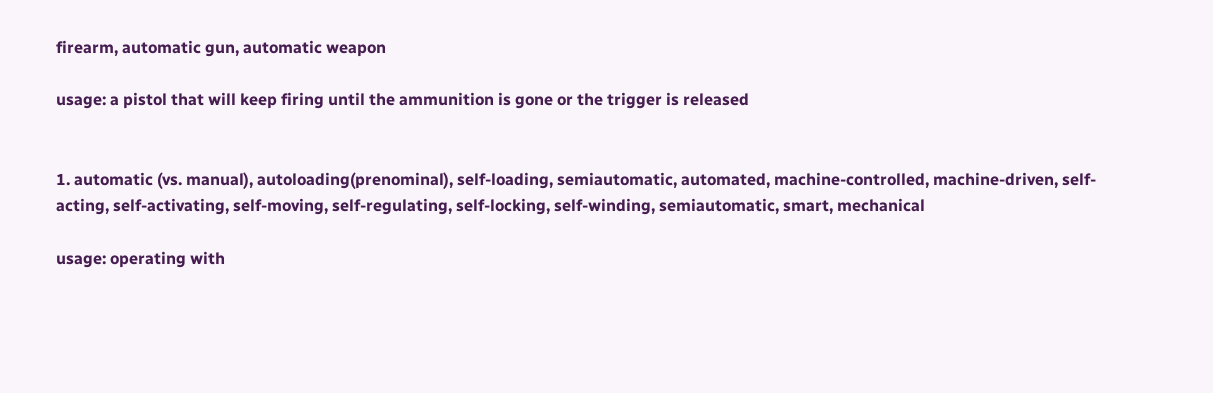firearm, automatic gun, automatic weapon

usage: a pistol that will keep firing until the ammunition is gone or the trigger is released


1. automatic (vs. manual), autoloading(prenominal), self-loading, semiautomatic, automated, machine-controlled, machine-driven, self-acting, self-activating, self-moving, self-regulating, self-locking, self-winding, semiautomatic, smart, mechanical

usage: operating with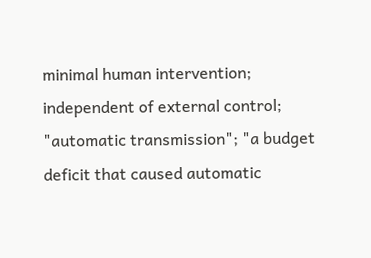minimal human intervention; independent of external control; "automatic transmission"; "a budget deficit that caused automatic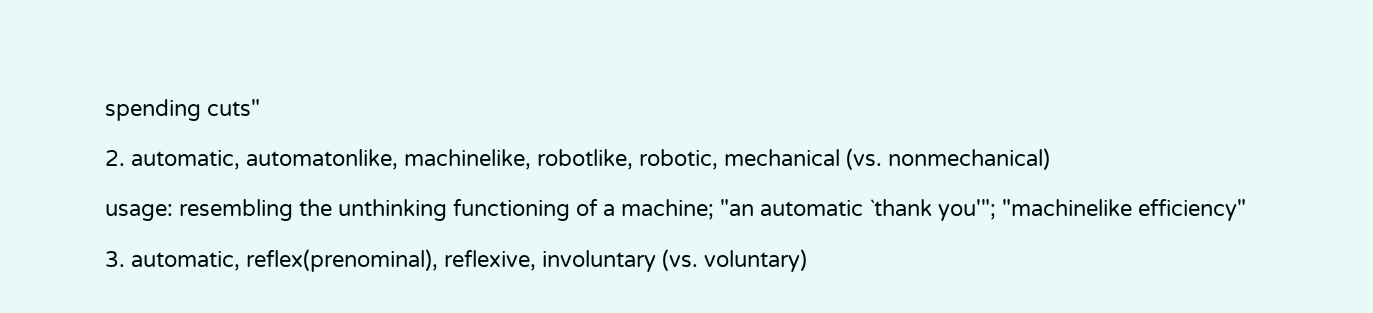spending cuts"

2. automatic, automatonlike, machinelike, robotlike, robotic, mechanical (vs. nonmechanical)

usage: resembling the unthinking functioning of a machine; "an automatic `thank you'"; "machinelike efficiency"

3. automatic, reflex(prenominal), reflexive, involuntary (vs. voluntary)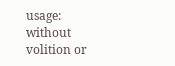usage: without volition or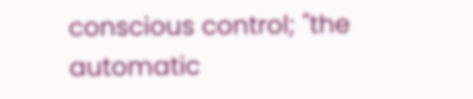conscious control; "the automatic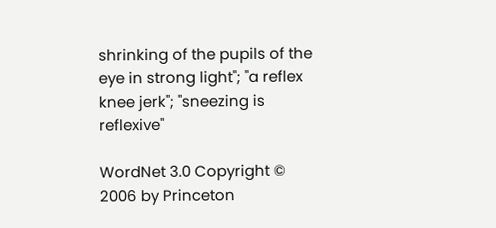shrinking of the pupils of the eye in strong light"; "a reflex knee jerk"; "sneezing is reflexive"

WordNet 3.0 Copyright © 2006 by Princeton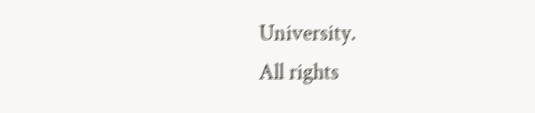University.
All rights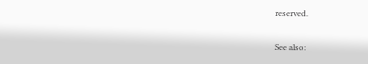reserved.

See also: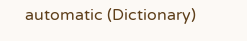automatic (Dictionary)